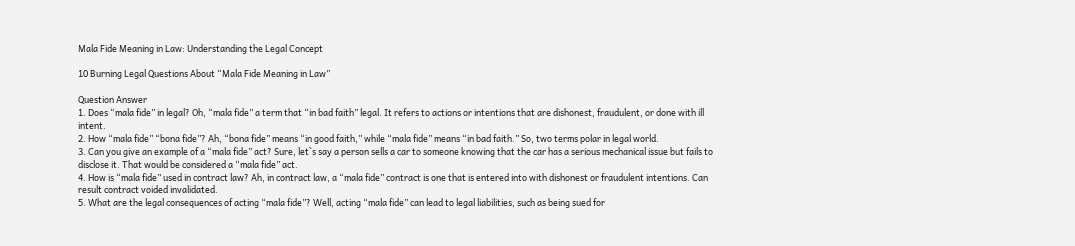Mala Fide Meaning in Law: Understanding the Legal Concept

10 Burning Legal Questions About “Mala Fide Meaning in Law”

Question Answer
1. Does “mala fide” in legal? Oh, “mala fide” a term that “in bad faith” legal. It refers to actions or intentions that are dishonest, fraudulent, or done with ill intent.
2. How “mala fide” “bona fide”? Ah, “bona fide” means “in good faith,” while “mala fide” means “in bad faith.” So, two terms polar in legal world.
3. Can you give an example of a “mala fide” act? Sure, let`s say a person sells a car to someone knowing that the car has a serious mechanical issue but fails to disclose it. That would be considered a “mala fide” act.
4. How is “mala fide” used in contract law? Ah, in contract law, a “mala fide” contract is one that is entered into with dishonest or fraudulent intentions. Can result contract voided invalidated.
5. What are the legal consequences of acting “mala fide”? Well, acting “mala fide” can lead to legal liabilities, such as being sued for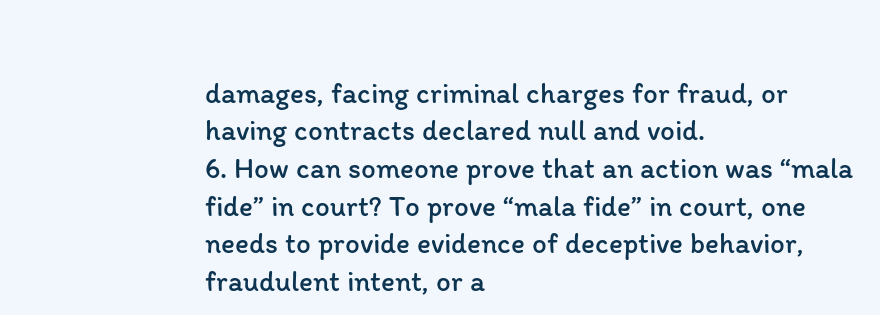damages, facing criminal charges for fraud, or having contracts declared null and void.
6. How can someone prove that an action was “mala fide” in court? To prove “mala fide” in court, one needs to provide evidence of deceptive behavior, fraudulent intent, or a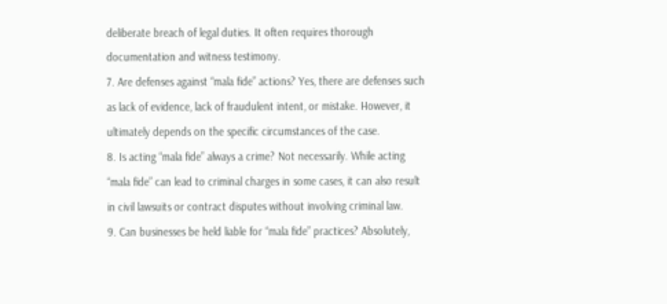deliberate breach of legal duties. It often requires thorough documentation and witness testimony.
7. Are defenses against “mala fide” actions? Yes, there are defenses such as lack of evidence, lack of fraudulent intent, or mistake. However, it ultimately depends on the specific circumstances of the case.
8. Is acting “mala fide” always a crime? Not necessarily. While acting “mala fide” can lead to criminal charges in some cases, it can also result in civil lawsuits or contract disputes without involving criminal law.
9. Can businesses be held liable for “mala fide” practices? Absolutely,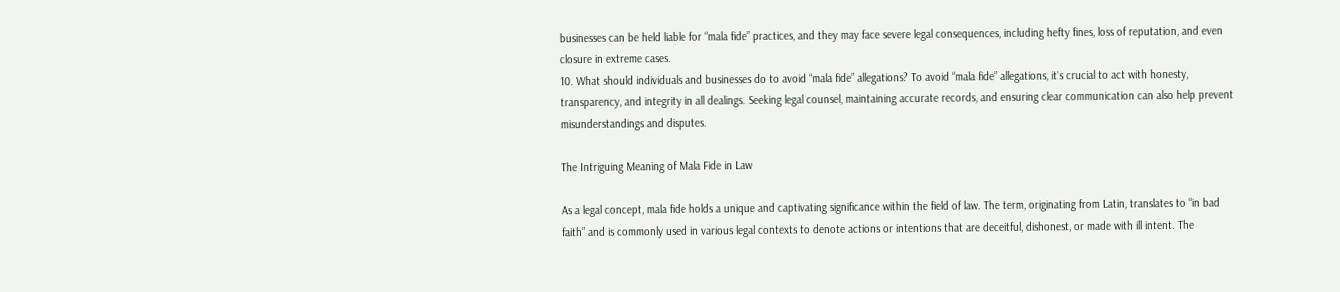businesses can be held liable for “mala fide” practices, and they may face severe legal consequences, including hefty fines, loss of reputation, and even closure in extreme cases.
10. What should individuals and businesses do to avoid “mala fide” allegations? To avoid “mala fide” allegations, it`s crucial to act with honesty, transparency, and integrity in all dealings. Seeking legal counsel, maintaining accurate records, and ensuring clear communication can also help prevent misunderstandings and disputes.

The Intriguing Meaning of Mala Fide in Law

As a legal concept, mala fide holds a unique and captivating significance within the field of law. The term, originating from Latin, translates to “in bad faith” and is commonly used in various legal contexts to denote actions or intentions that are deceitful, dishonest, or made with ill intent. The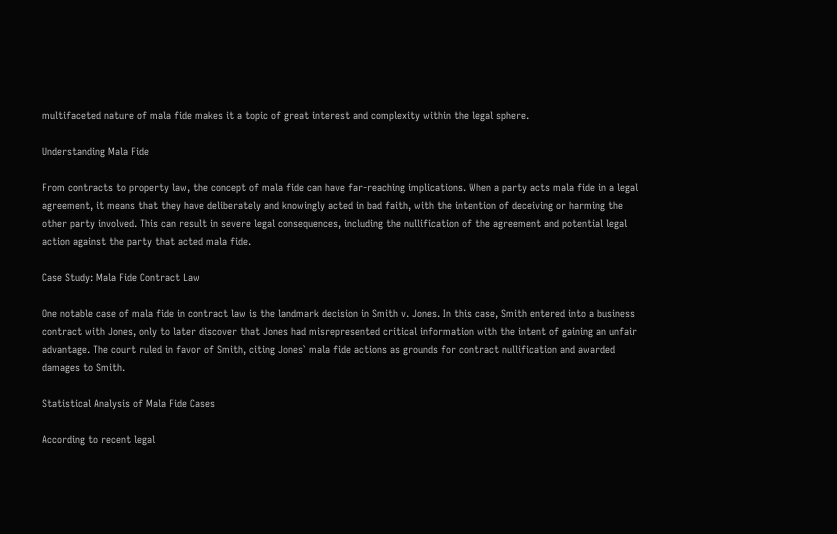multifaceted nature of mala fide makes it a topic of great interest and complexity within the legal sphere.

Understanding Mala Fide

From contracts to property law, the concept of mala fide can have far-reaching implications. When a party acts mala fide in a legal agreement, it means that they have deliberately and knowingly acted in bad faith, with the intention of deceiving or harming the other party involved. This can result in severe legal consequences, including the nullification of the agreement and potential legal action against the party that acted mala fide.

Case Study: Mala Fide Contract Law

One notable case of mala fide in contract law is the landmark decision in Smith v. Jones. In this case, Smith entered into a business contract with Jones, only to later discover that Jones had misrepresented critical information with the intent of gaining an unfair advantage. The court ruled in favor of Smith, citing Jones` mala fide actions as grounds for contract nullification and awarded damages to Smith.

Statistical Analysis of Mala Fide Cases

According to recent legal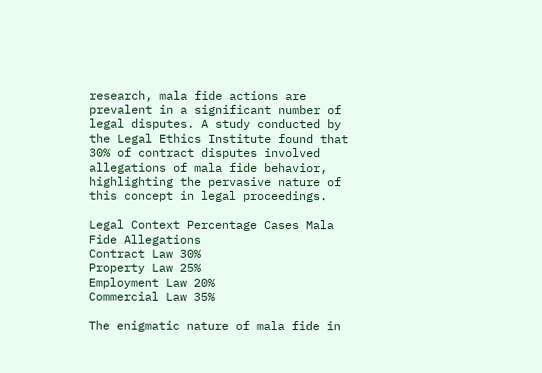research, mala fide actions are prevalent in a significant number of legal disputes. A study conducted by the Legal Ethics Institute found that 30% of contract disputes involved allegations of mala fide behavior, highlighting the pervasive nature of this concept in legal proceedings.

Legal Context Percentage Cases Mala Fide Allegations
Contract Law 30%
Property Law 25%
Employment Law 20%
Commercial Law 35%

The enigmatic nature of mala fide in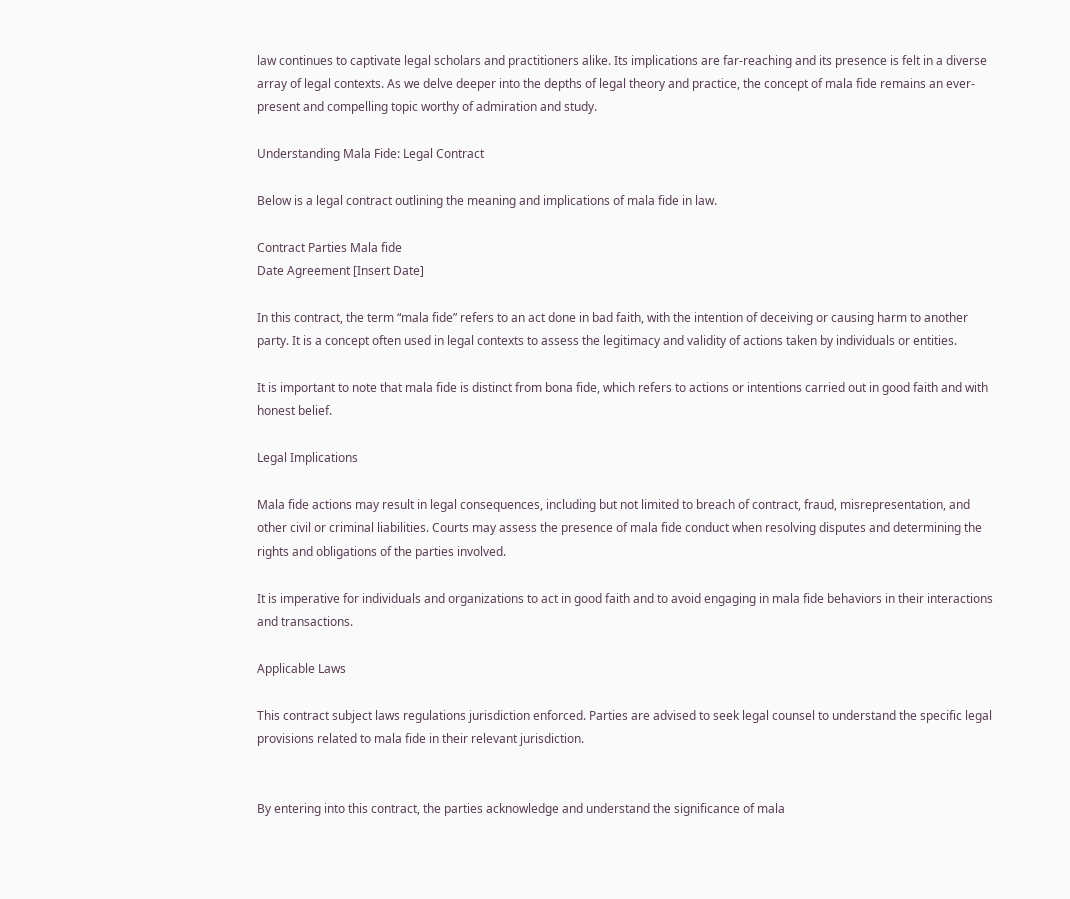law continues to captivate legal scholars and practitioners alike. Its implications are far-reaching and its presence is felt in a diverse array of legal contexts. As we delve deeper into the depths of legal theory and practice, the concept of mala fide remains an ever-present and compelling topic worthy of admiration and study.

Understanding Mala Fide: Legal Contract

Below is a legal contract outlining the meaning and implications of mala fide in law.

Contract Parties Mala fide
Date Agreement [Insert Date]

In this contract, the term “mala fide” refers to an act done in bad faith, with the intention of deceiving or causing harm to another party. It is a concept often used in legal contexts to assess the legitimacy and validity of actions taken by individuals or entities.

It is important to note that mala fide is distinct from bona fide, which refers to actions or intentions carried out in good faith and with honest belief.

Legal Implications

Mala fide actions may result in legal consequences, including but not limited to breach of contract, fraud, misrepresentation, and other civil or criminal liabilities. Courts may assess the presence of mala fide conduct when resolving disputes and determining the rights and obligations of the parties involved.

It is imperative for individuals and organizations to act in good faith and to avoid engaging in mala fide behaviors in their interactions and transactions.

Applicable Laws

This contract subject laws regulations jurisdiction enforced. Parties are advised to seek legal counsel to understand the specific legal provisions related to mala fide in their relevant jurisdiction.


By entering into this contract, the parties acknowledge and understand the significance of mala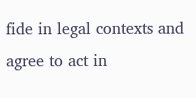fide in legal contexts and agree to act in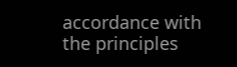accordance with the principles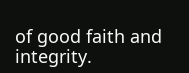of good faith and integrity.